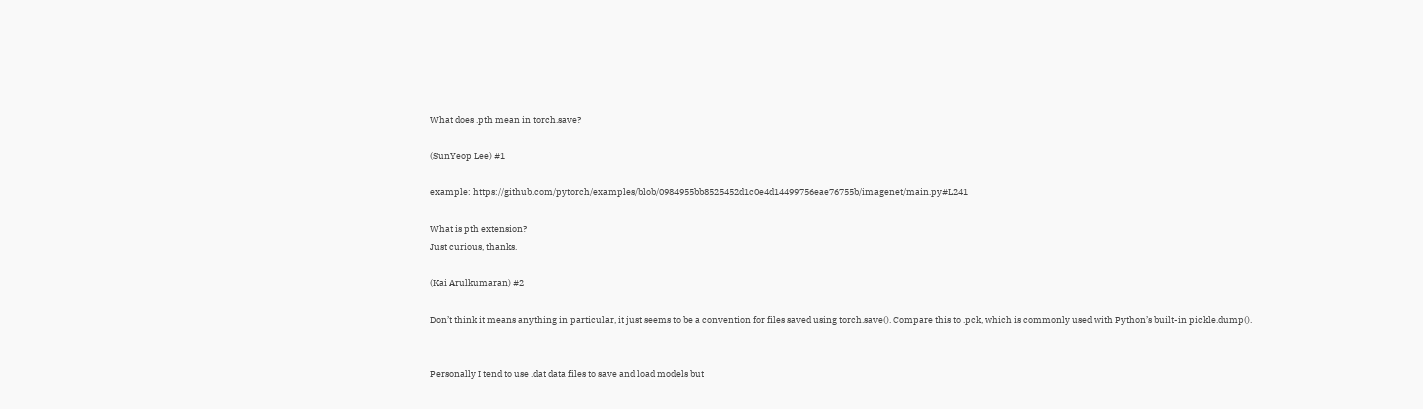What does .pth mean in torch.save?

(SunYeop Lee) #1

example: https://github.com/pytorch/examples/blob/0984955bb8525452d1c0e4d14499756eae76755b/imagenet/main.py#L241

What is pth extension?
Just curious, thanks.

(Kai Arulkumaran) #2

Don’t think it means anything in particular, it just seems to be a convention for files saved using torch.save(). Compare this to .pck, which is commonly used with Python’s built-in pickle.dump().


Personally I tend to use .dat data files to save and load models but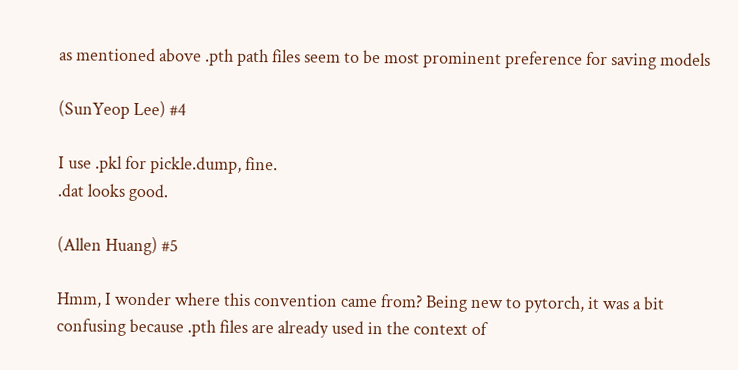as mentioned above .pth path files seem to be most prominent preference for saving models

(SunYeop Lee) #4

I use .pkl for pickle.dump, fine.
.dat looks good.

(Allen Huang) #5

Hmm, I wonder where this convention came from? Being new to pytorch, it was a bit confusing because .pth files are already used in the context of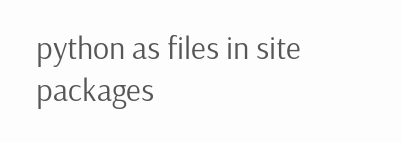python as files in site packages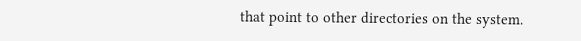that point to other directories on the system.